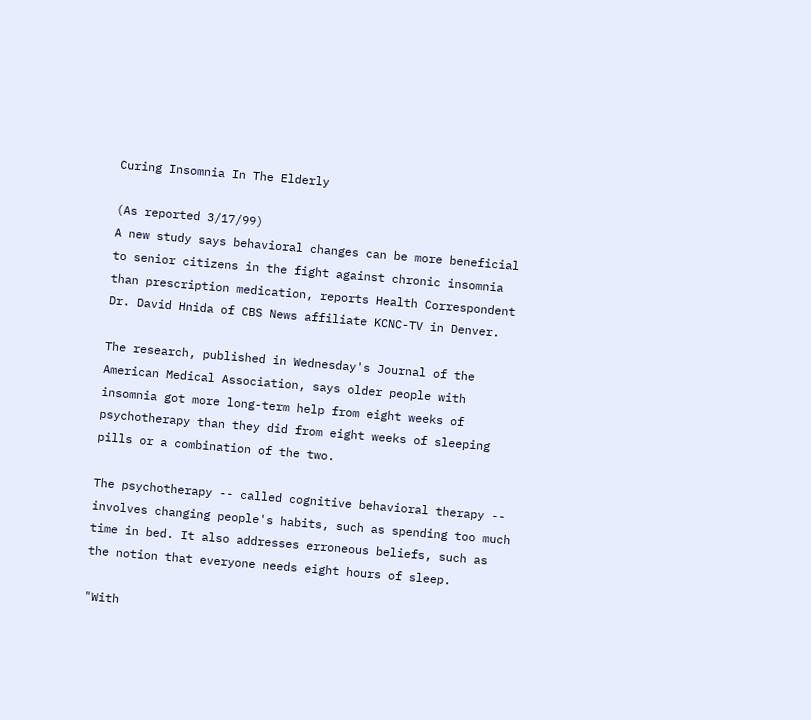Curing Insomnia In The Elderly

(As reported 3/17/99)
A new study says behavioral changes can be more beneficial to senior citizens in the fight against chronic insomnia than prescription medication, reports Health Correspondent Dr. David Hnida of CBS News affiliate KCNC-TV in Denver.

The research, published in Wednesday's Journal of the American Medical Association, says older people with insomnia got more long-term help from eight weeks of psychotherapy than they did from eight weeks of sleeping pills or a combination of the two.

The psychotherapy -- called cognitive behavioral therapy -- involves changing people's habits, such as spending too much time in bed. It also addresses erroneous beliefs, such as the notion that everyone needs eight hours of sleep.

"With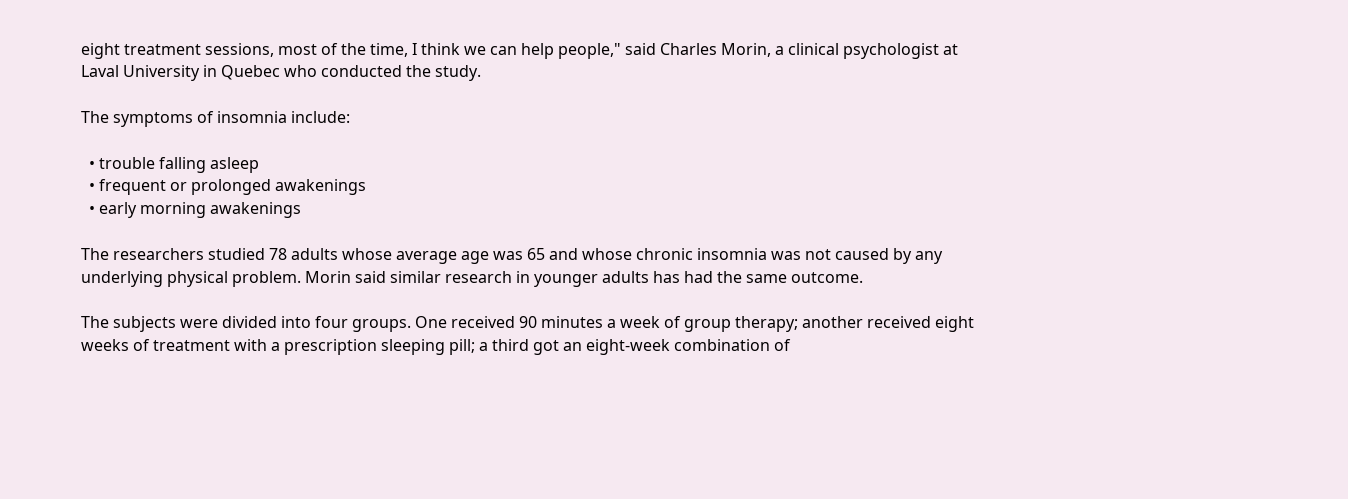eight treatment sessions, most of the time, I think we can help people," said Charles Morin, a clinical psychologist at Laval University in Quebec who conducted the study.

The symptoms of insomnia include:

  • trouble falling asleep
  • frequent or prolonged awakenings
  • early morning awakenings

The researchers studied 78 adults whose average age was 65 and whose chronic insomnia was not caused by any underlying physical problem. Morin said similar research in younger adults has had the same outcome.

The subjects were divided into four groups. One received 90 minutes a week of group therapy; another received eight weeks of treatment with a prescription sleeping pill; a third got an eight-week combination of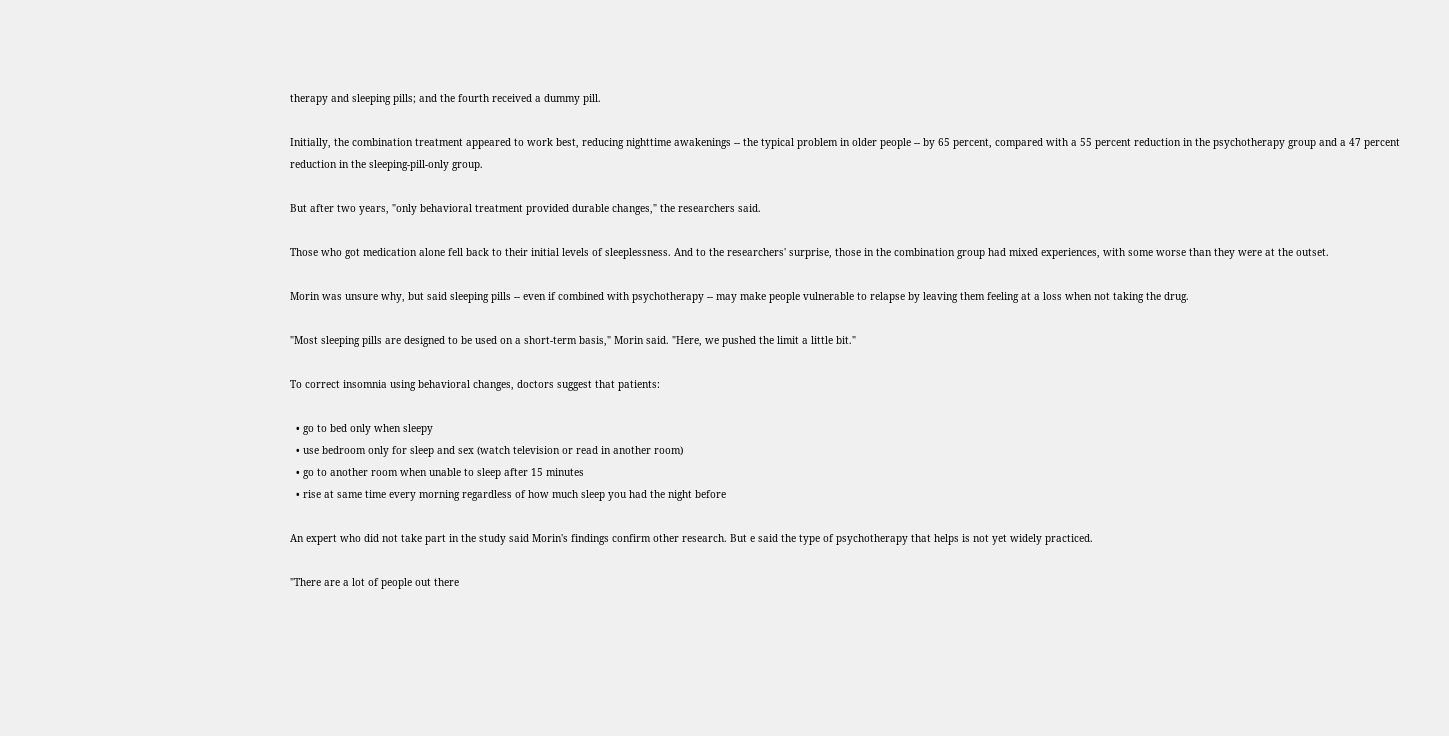therapy and sleeping pills; and the fourth received a dummy pill.

Initially, the combination treatment appeared to work best, reducing nighttime awakenings -- the typical problem in older people -- by 65 percent, compared with a 55 percent reduction in the psychotherapy group and a 47 percent reduction in the sleeping-pill-only group.

But after two years, "only behavioral treatment provided durable changes," the researchers said.

Those who got medication alone fell back to their initial levels of sleeplessness. And to the researchers' surprise, those in the combination group had mixed experiences, with some worse than they were at the outset.

Morin was unsure why, but said sleeping pills -- even if combined with psychotherapy -- may make people vulnerable to relapse by leaving them feeling at a loss when not taking the drug.

"Most sleeping pills are designed to be used on a short-term basis," Morin said. "Here, we pushed the limit a little bit."

To correct insomnia using behavioral changes, doctors suggest that patients:

  • go to bed only when sleepy
  • use bedroom only for sleep and sex (watch television or read in another room)
  • go to another room when unable to sleep after 15 minutes
  • rise at same time every morning regardless of how much sleep you had the night before

An expert who did not take part in the study said Morin's findings confirm other research. But e said the type of psychotherapy that helps is not yet widely practiced.

"There are a lot of people out there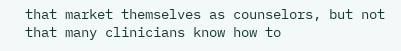that market themselves as counselors, but not that many clinicians know how to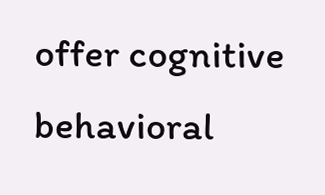offer cognitive behavioral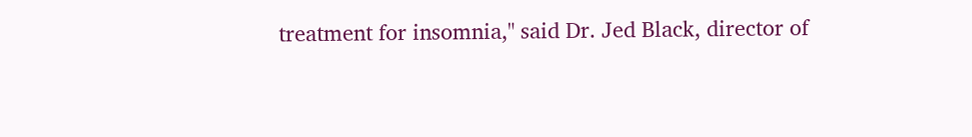treatment for insomnia," said Dr. Jed Black, director of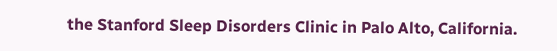the Stanford Sleep Disorders Clinic in Palo Alto, California.